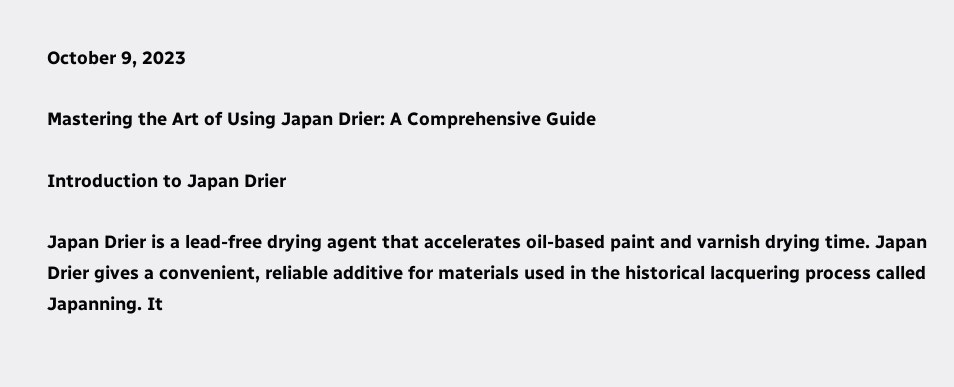October 9, 2023

Mastering the Art of Using Japan Drier: A Comprehensive Guide

Introduction to Japan Drier

Japan Drier is a lead-free drying agent that accelerates oil-based paint and varnish drying time. Japan Drier gives a convenient, reliable additive for materials used in the historical lacquering process called Japanning. It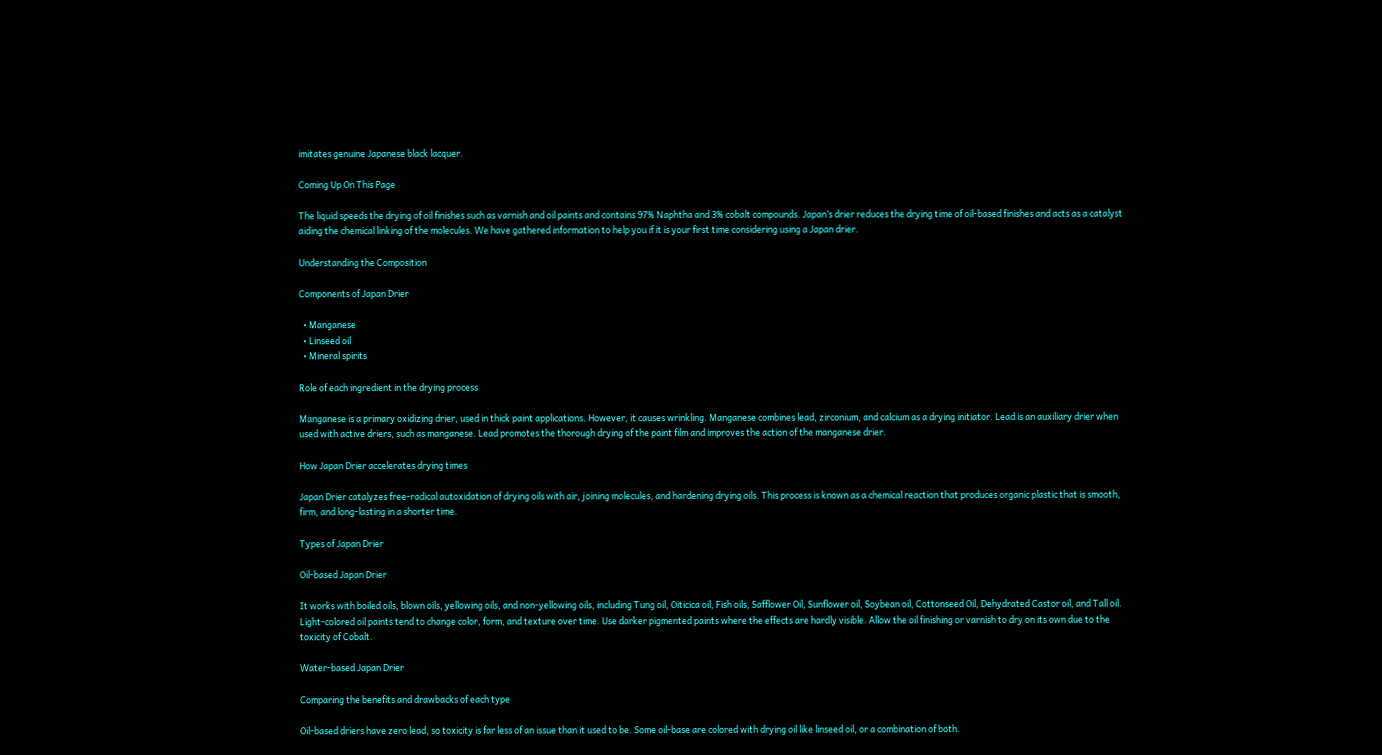imitates genuine Japanese black lacquer.

Coming Up On This Page

The liquid speeds the drying of oil finishes such as varnish and oil paints and contains 97% Naphtha and 3% cobalt compounds. Japan’s drier reduces the drying time of oil-based finishes and acts as a catalyst aiding the chemical linking of the molecules. We have gathered information to help you if it is your first time considering using a Japan drier.

Understanding the Composition

Components of Japan Drier

  • Manganese
  • Linseed oil
  • Mineral spirits

Role of each ingredient in the drying process

Manganese is a primary oxidizing drier, used in thick paint applications. However, it causes wrinkling. Manganese combines lead, zirconium, and calcium as a drying initiator. Lead is an auxiliary drier when used with active driers, such as manganese. Lead promotes the thorough drying of the paint film and improves the action of the manganese drier.

How Japan Drier accelerates drying times

Japan Drier catalyzes free-radical autoxidation of drying oils with air, joining molecules, and hardening drying oils. This process is known as a chemical reaction that produces organic plastic that is smooth, firm, and long-lasting in a shorter time.

Types of Japan Drier

Oil-based Japan Drier

It works with boiled oils, blown oils, yellowing oils, and non-yellowing oils, including Tung oil, Oiticica oil, Fish oils, Safflower Oil, Sunflower oil, Soybean oil, Cottonseed Oil, Dehydrated Castor oil, and Tall oil. Light-colored oil paints tend to change color, form, and texture over time. Use darker pigmented paints where the effects are hardly visible. Allow the oil finishing or varnish to dry on its own due to the toxicity of Cobalt.

Water-based Japan Drier

Comparing the benefits and drawbacks of each type

Oil-based driers have zero lead, so toxicity is far less of an issue than it used to be. Some oil-base are colored with drying oil like linseed oil, or a combination of both.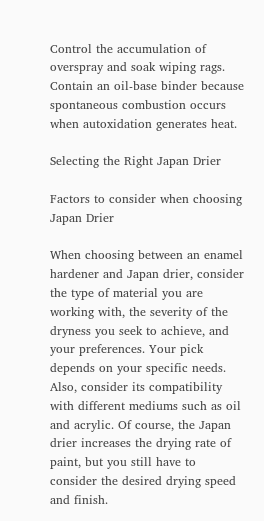Control the accumulation of overspray and soak wiping rags. Contain an oil-base binder because spontaneous combustion occurs when autoxidation generates heat.

Selecting the Right Japan Drier

Factors to consider when choosing Japan Drier

When choosing between an enamel hardener and Japan drier, consider the type of material you are working with, the severity of the dryness you seek to achieve, and your preferences. Your pick depends on your specific needs. Also, consider its compatibility with different mediums such as oil and acrylic. Of course, the Japan drier increases the drying rate of paint, but you still have to consider the desired drying speed and finish.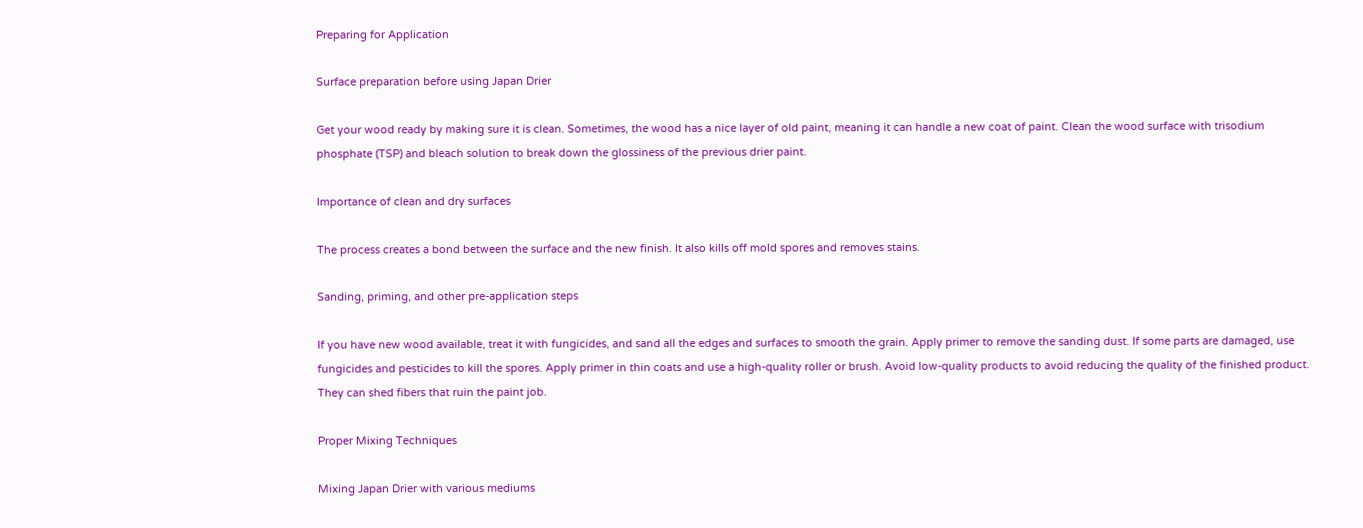Preparing for Application

Surface preparation before using Japan Drier

Get your wood ready by making sure it is clean. Sometimes, the wood has a nice layer of old paint, meaning it can handle a new coat of paint. Clean the wood surface with trisodium phosphate (TSP) and bleach solution to break down the glossiness of the previous drier paint.

Importance of clean and dry surfaces

The process creates a bond between the surface and the new finish. It also kills off mold spores and removes stains.

Sanding, priming, and other pre-application steps

If you have new wood available, treat it with fungicides, and sand all the edges and surfaces to smooth the grain. Apply primer to remove the sanding dust. If some parts are damaged, use fungicides and pesticides to kill the spores. Apply primer in thin coats and use a high-quality roller or brush. Avoid low-quality products to avoid reducing the quality of the finished product. They can shed fibers that ruin the paint job.

Proper Mixing Techniques

Mixing Japan Drier with various mediums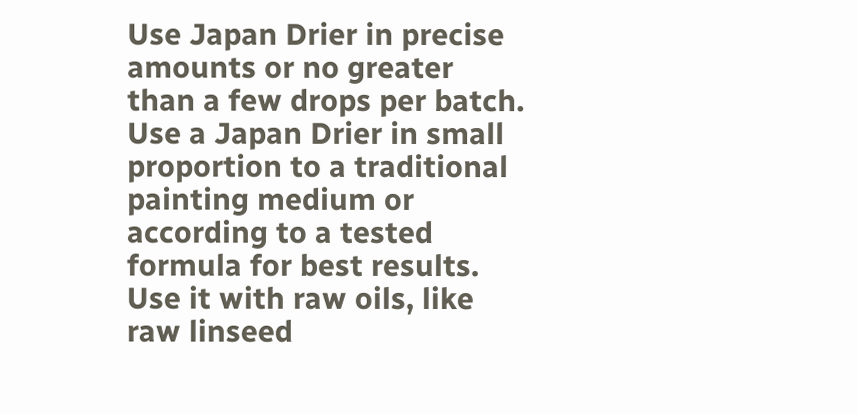Use Japan Drier in precise amounts or no greater than a few drops per batch. Use a Japan Drier in small proportion to a traditional painting medium or according to a tested formula for best results. Use it with raw oils, like raw linseed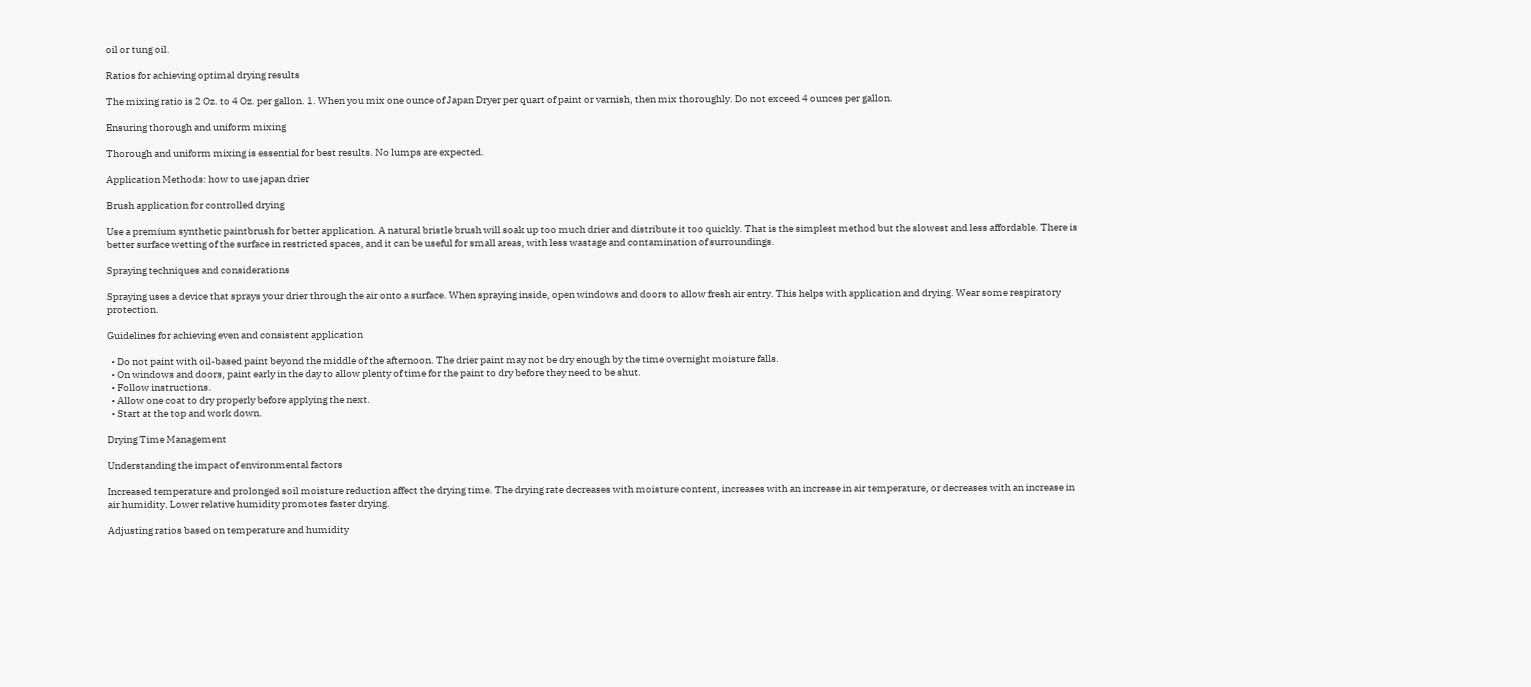oil or tung oil.

Ratios for achieving optimal drying results

The mixing ratio is 2 Oz. to 4 Oz. per gallon. 1. When you mix one ounce of Japan Dryer per quart of paint or varnish, then mix thoroughly. Do not exceed 4 ounces per gallon.

Ensuring thorough and uniform mixing

Thorough and uniform mixing is essential for best results. No lumps are expected.

Application Methods: how to use japan drier

Brush application for controlled drying

Use a premium synthetic paintbrush for better application. A natural bristle brush will soak up too much drier and distribute it too quickly. That is the simplest method but the slowest and less affordable. There is better surface wetting of the surface in restricted spaces, and it can be useful for small areas, with less wastage and contamination of surroundings.

Spraying techniques and considerations

Spraying uses a device that sprays your drier through the air onto a surface. When spraying inside, open windows and doors to allow fresh air entry. This helps with application and drying. Wear some respiratory protection.

Guidelines for achieving even and consistent application

  • Do not paint with oil-based paint beyond the middle of the afternoon. The drier paint may not be dry enough by the time overnight moisture falls.
  • On windows and doors, paint early in the day to allow plenty of time for the paint to dry before they need to be shut.
  • Follow instructions.
  • Allow one coat to dry properly before applying the next.
  • Start at the top and work down.

Drying Time Management

Understanding the impact of environmental factors

Increased temperature and prolonged soil moisture reduction affect the drying time. The drying rate decreases with moisture content, increases with an increase in air temperature, or decreases with an increase in air humidity. Lower relative humidity promotes faster drying.

Adjusting ratios based on temperature and humidity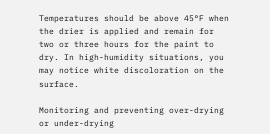Temperatures should be above 45°F when the drier is applied and remain for two or three hours for the paint to dry. In high-humidity situations, you may notice white discoloration on the surface.

Monitoring and preventing over-drying or under-drying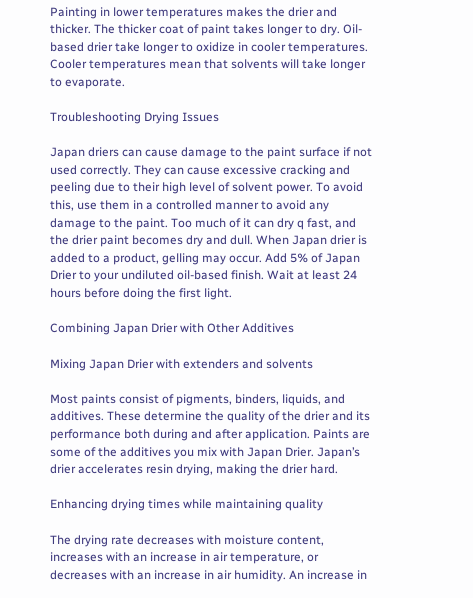Painting in lower temperatures makes the drier and thicker. The thicker coat of paint takes longer to dry. Oil-based drier take longer to oxidize in cooler temperatures. Cooler temperatures mean that solvents will take longer to evaporate.

Troubleshooting Drying Issues

Japan driers can cause damage to the paint surface if not used correctly. They can cause excessive cracking and peeling due to their high level of solvent power. To avoid this, use them in a controlled manner to avoid any damage to the paint. Too much of it can dry q fast, and the drier paint becomes dry and dull. When Japan drier is added to a product, gelling may occur. Add 5% of Japan Drier to your undiluted oil-based finish. Wait at least 24 hours before doing the first light.

Combining Japan Drier with Other Additives

Mixing Japan Drier with extenders and solvents

Most paints consist of pigments, binders, liquids, and additives. These determine the quality of the drier and its performance both during and after application. Paints are some of the additives you mix with Japan Drier. Japan’s drier accelerates resin drying, making the drier hard.

Enhancing drying times while maintaining quality

The drying rate decreases with moisture content, increases with an increase in air temperature, or decreases with an increase in air humidity. An increase in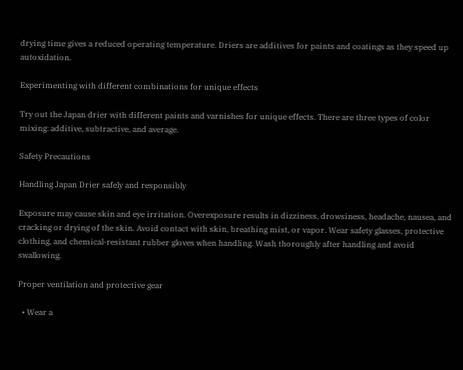drying time gives a reduced operating temperature. Driers are additives for paints and coatings as they speed up autoxidation.

Experimenting with different combinations for unique effects

Try out the Japan drier with different paints and varnishes for unique effects. There are three types of color mixing: additive, subtractive, and average.

Safety Precautions

Handling Japan Drier safely and responsibly

Exposure may cause skin and eye irritation. Overexposure results in dizziness, drowsiness, headache, nausea, and cracking or drying of the skin. Avoid contact with skin, breathing mist, or vapor. Wear safety glasses, protective clothing, and chemical-resistant rubber gloves when handling. Wash thoroughly after handling and avoid swallowing.

Proper ventilation and protective gear

  • Wear a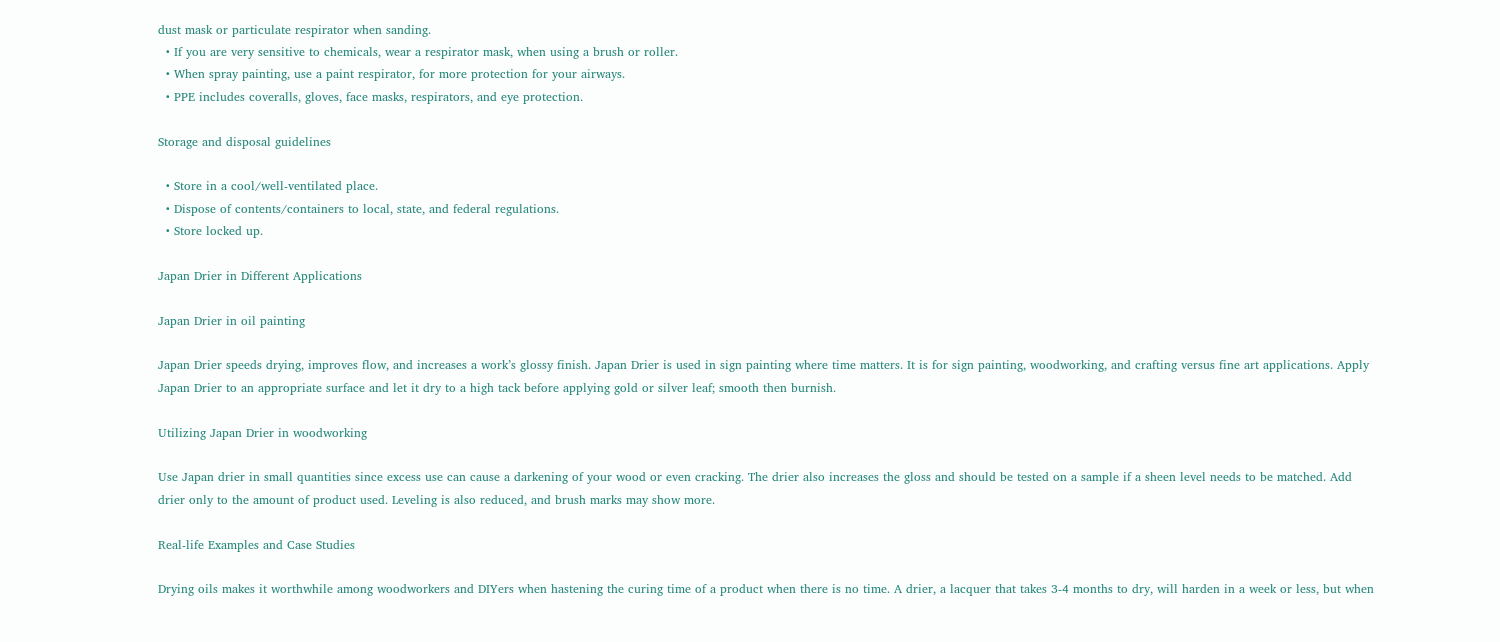dust mask or particulate respirator when sanding.
  • If you are very sensitive to chemicals, wear a respirator mask, when using a brush or roller.
  • When spray painting, use a paint respirator, for more protection for your airways.
  • PPE includes coveralls, gloves, face masks, respirators, and eye protection.

Storage and disposal guidelines

  • Store in a cool/well-ventilated place.
  • Dispose of contents/containers to local, state, and federal regulations.
  • Store locked up.

Japan Drier in Different Applications

Japan Drier in oil painting

Japan Drier speeds drying, improves flow, and increases a work’s glossy finish. Japan Drier is used in sign painting where time matters. It is for sign painting, woodworking, and crafting versus fine art applications. Apply Japan Drier to an appropriate surface and let it dry to a high tack before applying gold or silver leaf; smooth then burnish.

Utilizing Japan Drier in woodworking

Use Japan drier in small quantities since excess use can cause a darkening of your wood or even cracking. The drier also increases the gloss and should be tested on a sample if a sheen level needs to be matched. Add drier only to the amount of product used. Leveling is also reduced, and brush marks may show more.

Real-life Examples and Case Studies

Drying oils makes it worthwhile among woodworkers and DIYers when hastening the curing time of a product when there is no time. A drier, a lacquer that takes 3-4 months to dry, will harden in a week or less, but when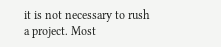it is not necessary to rush a project. Most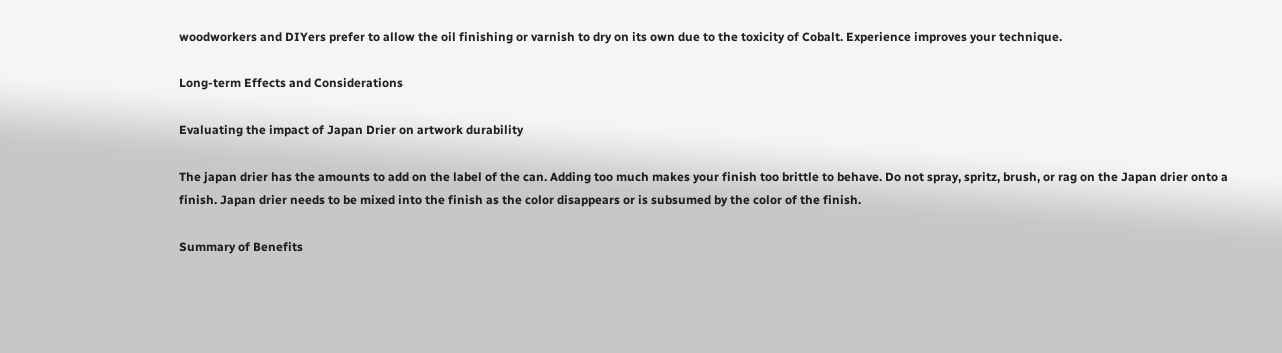woodworkers and DIYers prefer to allow the oil finishing or varnish to dry on its own due to the toxicity of Cobalt. Experience improves your technique.

Long-term Effects and Considerations

Evaluating the impact of Japan Drier on artwork durability

The japan drier has the amounts to add on the label of the can. Adding too much makes your finish too brittle to behave. Do not spray, spritz, brush, or rag on the Japan drier onto a finish. Japan drier needs to be mixed into the finish as the color disappears or is subsumed by the color of the finish.

Summary of Benefits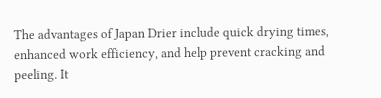The advantages of Japan Drier include quick drying times, enhanced work efficiency, and help prevent cracking and peeling. It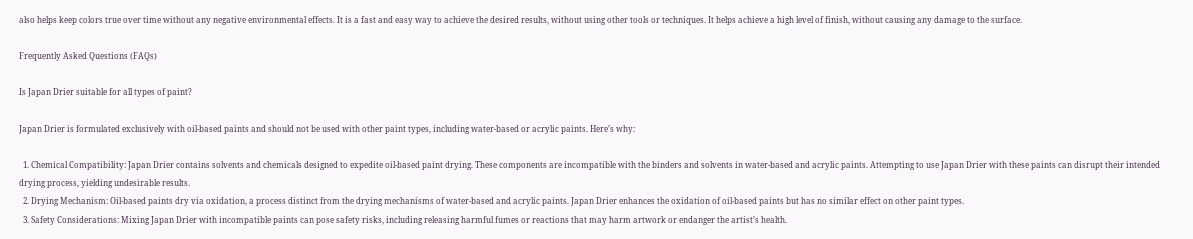also helps keep colors true over time without any negative environmental effects. It is a fast and easy way to achieve the desired results, without using other tools or techniques. It helps achieve a high level of finish, without causing any damage to the surface.

Frequently Asked Questions (FAQs)

Is Japan Drier suitable for all types of paint?

Japan Drier is formulated exclusively with oil-based paints and should not be used with other paint types, including water-based or acrylic paints. Here’s why:

  1. Chemical Compatibility: Japan Drier contains solvents and chemicals designed to expedite oil-based paint drying. These components are incompatible with the binders and solvents in water-based and acrylic paints. Attempting to use Japan Drier with these paints can disrupt their intended drying process, yielding undesirable results.
  2. Drying Mechanism: Oil-based paints dry via oxidation, a process distinct from the drying mechanisms of water-based and acrylic paints. Japan Drier enhances the oxidation of oil-based paints but has no similar effect on other paint types.
  3. Safety Considerations: Mixing Japan Drier with incompatible paints can pose safety risks, including releasing harmful fumes or reactions that may harm artwork or endanger the artist’s health.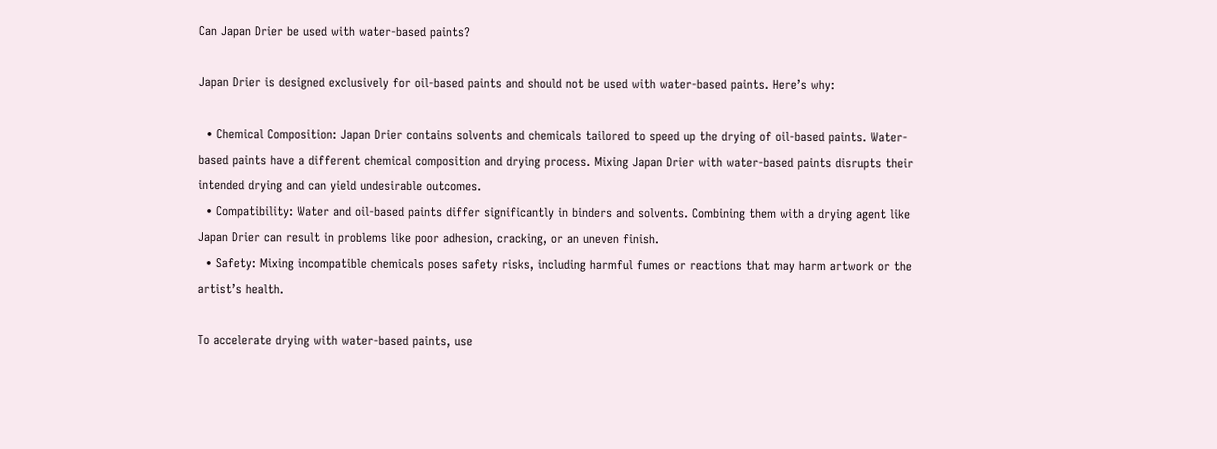Can Japan Drier be used with water-based paints?

Japan Drier is designed exclusively for oil-based paints and should not be used with water-based paints. Here’s why:

  • Chemical Composition: Japan Drier contains solvents and chemicals tailored to speed up the drying of oil-based paints. Water-based paints have a different chemical composition and drying process. Mixing Japan Drier with water-based paints disrupts their intended drying and can yield undesirable outcomes.
  • Compatibility: Water and oil-based paints differ significantly in binders and solvents. Combining them with a drying agent like Japan Drier can result in problems like poor adhesion, cracking, or an uneven finish.
  • Safety: Mixing incompatible chemicals poses safety risks, including harmful fumes or reactions that may harm artwork or the artist’s health.

To accelerate drying with water-based paints, use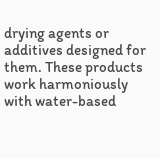drying agents or additives designed for them. These products work harmoniously with water-based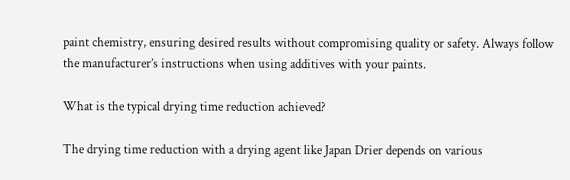paint chemistry, ensuring desired results without compromising quality or safety. Always follow the manufacturer’s instructions when using additives with your paints.

What is the typical drying time reduction achieved?

The drying time reduction with a drying agent like Japan Drier depends on various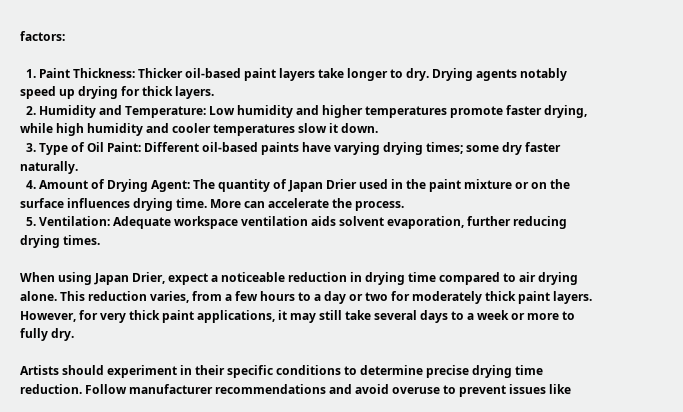factors:

  1. Paint Thickness: Thicker oil-based paint layers take longer to dry. Drying agents notably speed up drying for thick layers.
  2. Humidity and Temperature: Low humidity and higher temperatures promote faster drying, while high humidity and cooler temperatures slow it down.
  3. Type of Oil Paint: Different oil-based paints have varying drying times; some dry faster naturally.
  4. Amount of Drying Agent: The quantity of Japan Drier used in the paint mixture or on the surface influences drying time. More can accelerate the process.
  5. Ventilation: Adequate workspace ventilation aids solvent evaporation, further reducing drying times.

When using Japan Drier, expect a noticeable reduction in drying time compared to air drying alone. This reduction varies, from a few hours to a day or two for moderately thick paint layers. However, for very thick paint applications, it may still take several days to a week or more to fully dry.

Artists should experiment in their specific conditions to determine precise drying time reduction. Follow manufacturer recommendations and avoid overuse to prevent issues like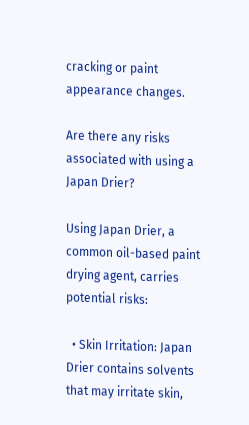cracking or paint appearance changes.

Are there any risks associated with using a Japan Drier?

Using Japan Drier, a common oil-based paint drying agent, carries potential risks:

  • Skin Irritation: Japan Drier contains solvents that may irritate skin,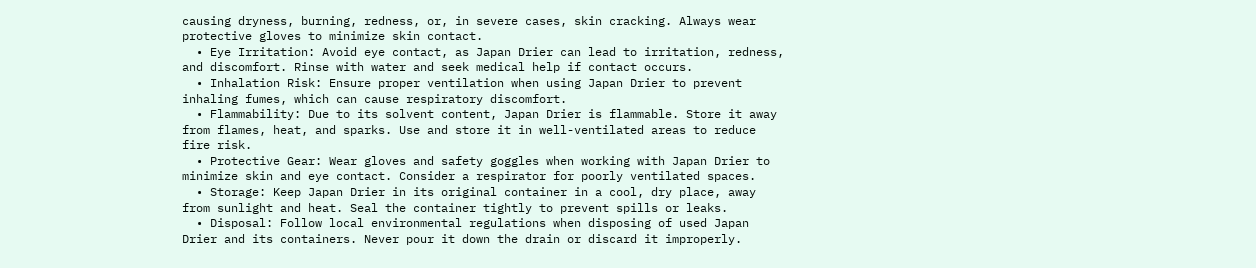causing dryness, burning, redness, or, in severe cases, skin cracking. Always wear protective gloves to minimize skin contact.
  • Eye Irritation: Avoid eye contact, as Japan Drier can lead to irritation, redness, and discomfort. Rinse with water and seek medical help if contact occurs.
  • Inhalation Risk: Ensure proper ventilation when using Japan Drier to prevent inhaling fumes, which can cause respiratory discomfort.
  • Flammability: Due to its solvent content, Japan Drier is flammable. Store it away from flames, heat, and sparks. Use and store it in well-ventilated areas to reduce fire risk.
  • Protective Gear: Wear gloves and safety goggles when working with Japan Drier to minimize skin and eye contact. Consider a respirator for poorly ventilated spaces.
  • Storage: Keep Japan Drier in its original container in a cool, dry place, away from sunlight and heat. Seal the container tightly to prevent spills or leaks.
  • Disposal: Follow local environmental regulations when disposing of used Japan Drier and its containers. Never pour it down the drain or discard it improperly.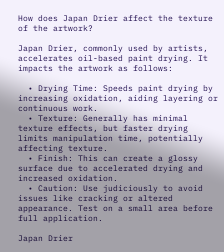How does Japan Drier affect the texture of the artwork?

Japan Drier, commonly used by artists, accelerates oil-based paint drying. It impacts the artwork as follows:

  • Drying Time: Speeds paint drying by increasing oxidation, aiding layering or continuous work.
  • Texture: Generally has minimal texture effects, but faster drying limits manipulation time, potentially affecting texture.
  • Finish: This can create a glossy surface due to accelerated drying and increased oxidation.
  • Caution: Use judiciously to avoid issues like cracking or altered appearance. Test on a small area before full application.

Japan Drier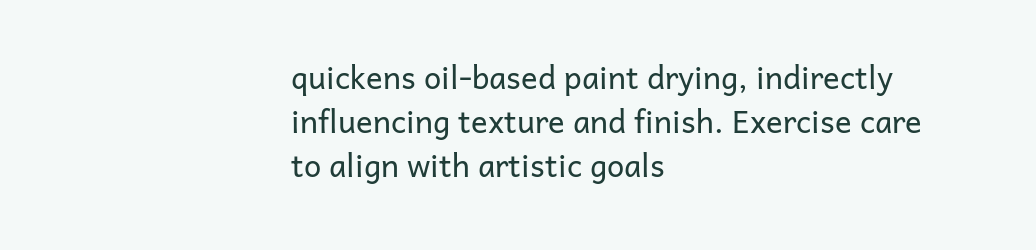quickens oil-based paint drying, indirectly influencing texture and finish. Exercise care to align with artistic goals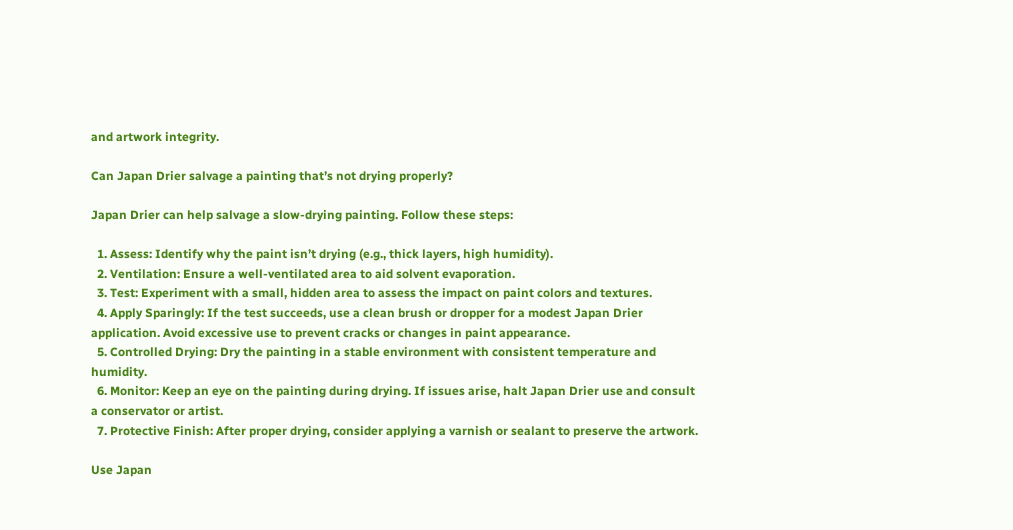and artwork integrity.

Can Japan Drier salvage a painting that’s not drying properly?

Japan Drier can help salvage a slow-drying painting. Follow these steps:

  1. Assess: Identify why the paint isn’t drying (e.g., thick layers, high humidity).
  2. Ventilation: Ensure a well-ventilated area to aid solvent evaporation.
  3. Test: Experiment with a small, hidden area to assess the impact on paint colors and textures.
  4. Apply Sparingly: If the test succeeds, use a clean brush or dropper for a modest Japan Drier application. Avoid excessive use to prevent cracks or changes in paint appearance.
  5. Controlled Drying: Dry the painting in a stable environment with consistent temperature and humidity.
  6. Monitor: Keep an eye on the painting during drying. If issues arise, halt Japan Drier use and consult a conservator or artist.
  7. Protective Finish: After proper drying, consider applying a varnish or sealant to preserve the artwork.

Use Japan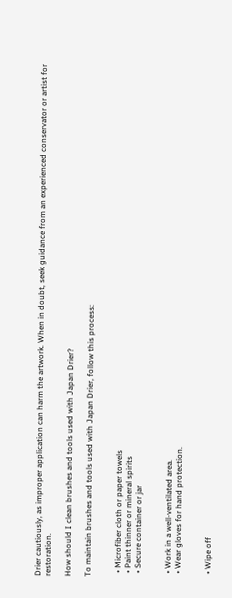Drier cautiously, as improper application can harm the artwork. When in doubt, seek guidance from an experienced conservator or artist for restoration.

How should I clean brushes and tools used with Japan Drier?

To maintain brushes and tools used with Japan Drier, follow this process:


  • Microfiber cloth or paper towels
  • Paint thinner or mineral spirits
  • Secure container or jar


  • Work in a well-ventilated area.
  • Wear gloves for hand protection.


  • Wipe off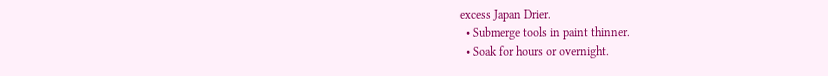excess Japan Drier.
  • Submerge tools in paint thinner.
  • Soak for hours or overnight.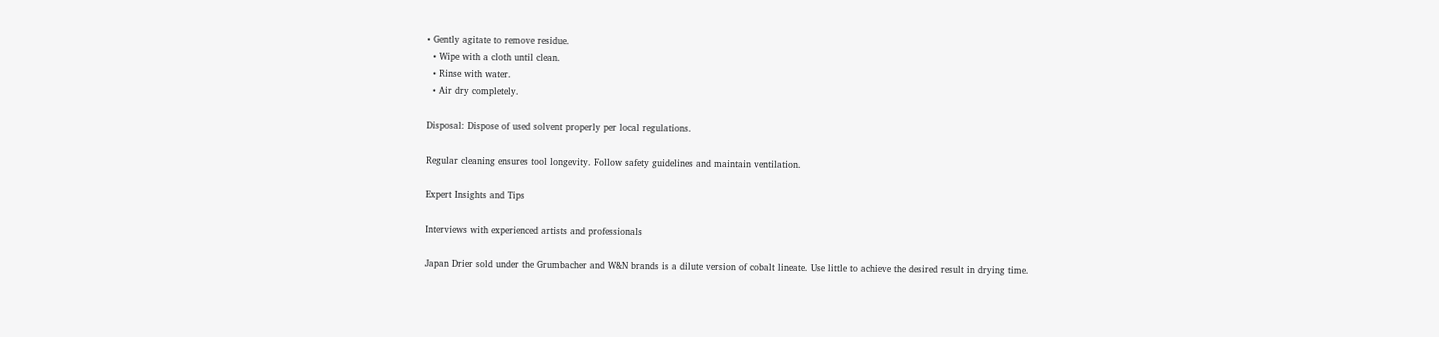• Gently agitate to remove residue.
  • Wipe with a cloth until clean.
  • Rinse with water.
  • Air dry completely.

Disposal: Dispose of used solvent properly per local regulations.

Regular cleaning ensures tool longevity. Follow safety guidelines and maintain ventilation.

Expert Insights and Tips

Interviews with experienced artists and professionals

Japan Drier sold under the Grumbacher and W&N brands is a dilute version of cobalt lineate. Use little to achieve the desired result in drying time.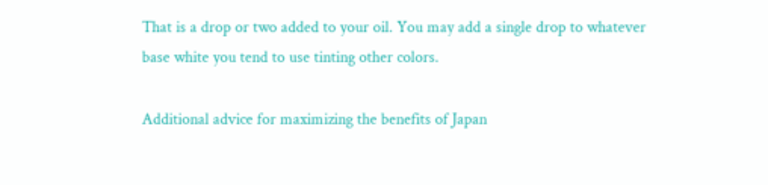That is a drop or two added to your oil. You may add a single drop to whatever base white you tend to use tinting other colors.

Additional advice for maximizing the benefits of Japan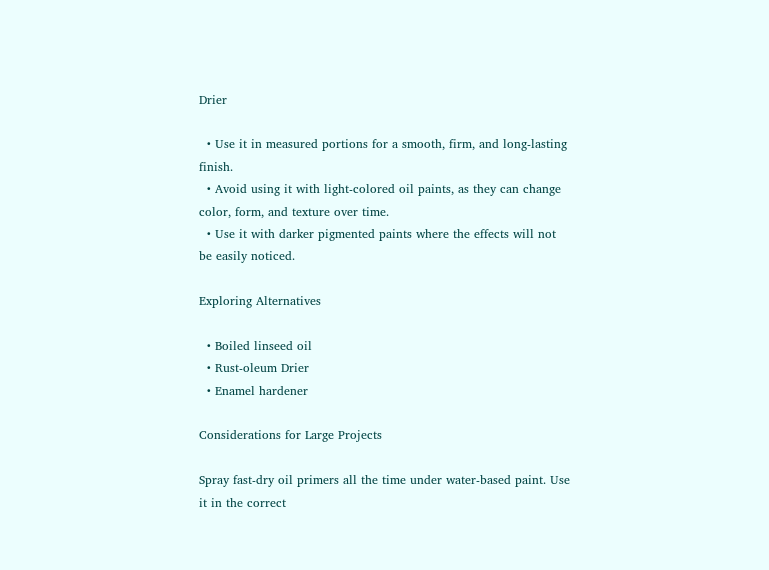Drier

  • Use it in measured portions for a smooth, firm, and long-lasting finish.
  • Avoid using it with light-colored oil paints, as they can change color, form, and texture over time.
  • Use it with darker pigmented paints where the effects will not be easily noticed.

Exploring Alternatives

  • Boiled linseed oil
  • Rust-oleum Drier
  • Enamel hardener

Considerations for Large Projects

Spray fast-dry oil primers all the time under water-based paint. Use it in the correct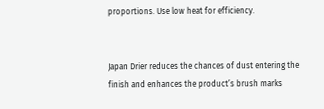proportions. Use low heat for efficiency.


Japan Drier reduces the chances of dust entering the finish and enhances the product’s brush marks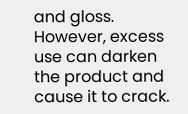and gloss. However, excess use can darken the product and cause it to crack.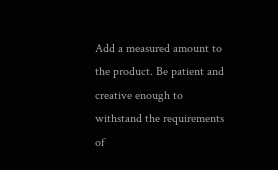Add a measured amount to the product. Be patient and creative enough to withstand the requirements of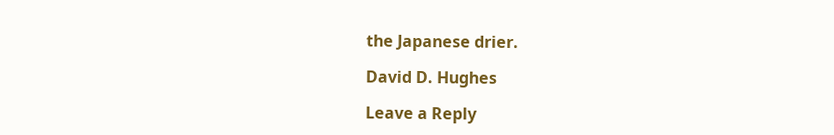the Japanese drier.

David D. Hughes

Leave a Reply